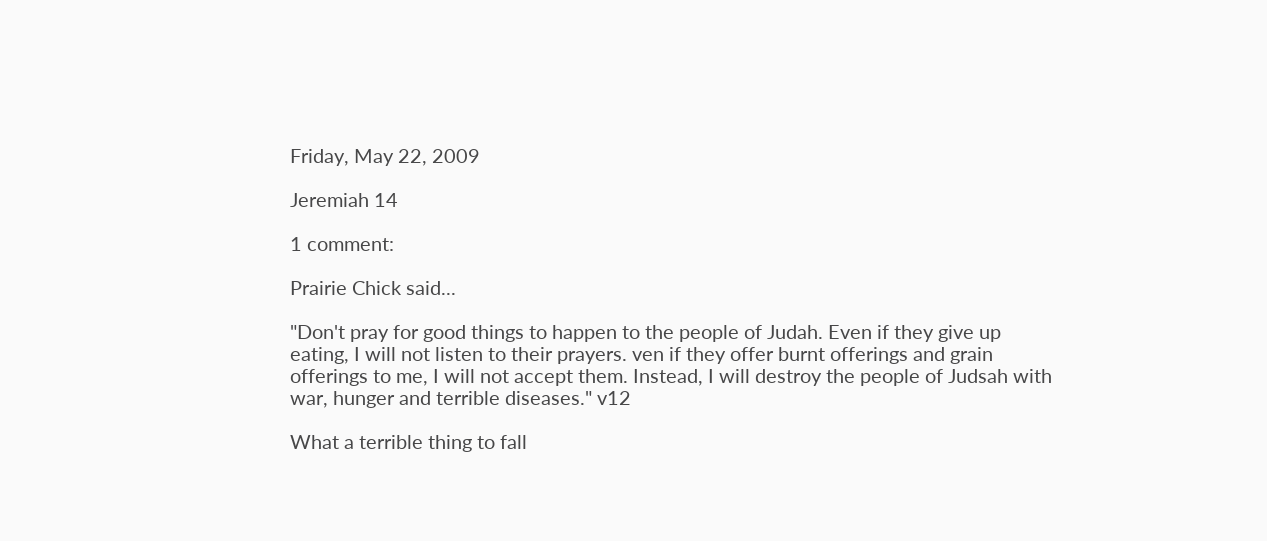Friday, May 22, 2009

Jeremiah 14

1 comment:

Prairie Chick said...

"Don't pray for good things to happen to the people of Judah. Even if they give up eating, I will not listen to their prayers. ven if they offer burnt offerings and grain offerings to me, I will not accept them. Instead, I will destroy the people of Judsah with war, hunger and terrible diseases." v12

What a terrible thing to fall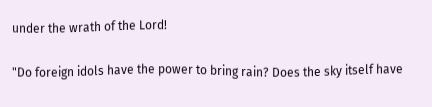under the wrath of the Lord!

"Do foreign idols have the power to bring rain? Does the sky itself have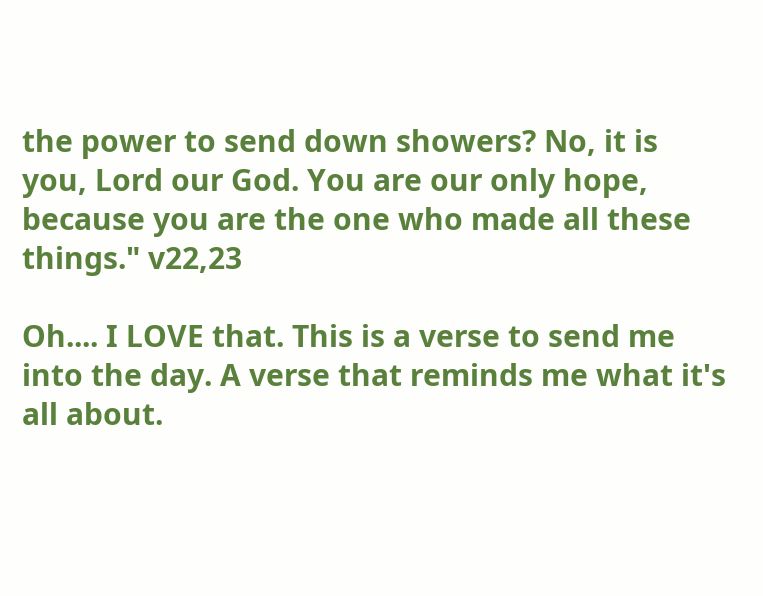the power to send down showers? No, it is you, Lord our God. You are our only hope, because you are the one who made all these things." v22,23

Oh.... I LOVE that. This is a verse to send me into the day. A verse that reminds me what it's all about.